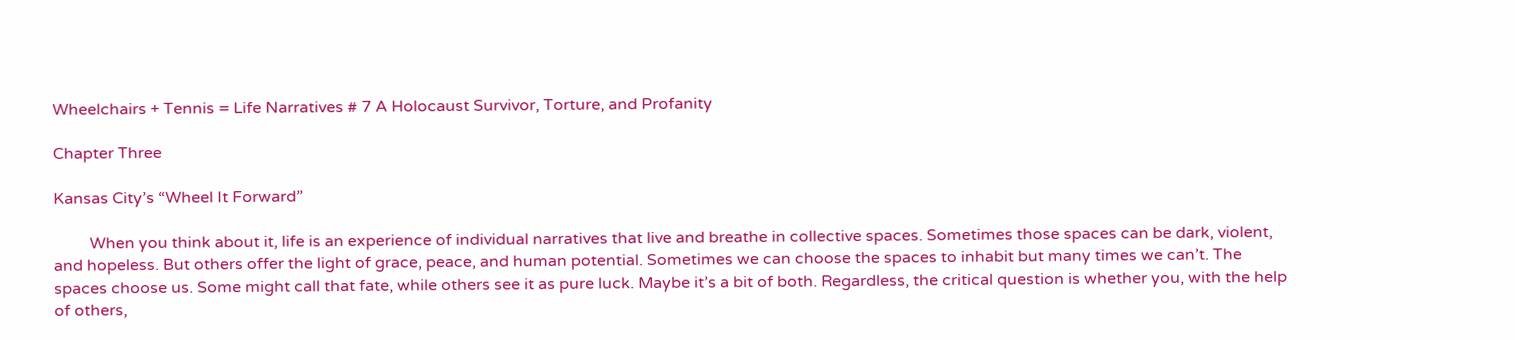Wheelchairs + Tennis = Life Narratives # 7 A Holocaust Survivor, Torture, and Profanity

Chapter Three

Kansas City’s “Wheel It Forward”

         When you think about it, life is an experience of individual narratives that live and breathe in collective spaces. Sometimes those spaces can be dark, violent, and hopeless. But others offer the light of grace, peace, and human potential. Sometimes we can choose the spaces to inhabit but many times we can’t. The spaces choose us. Some might call that fate, while others see it as pure luck. Maybe it’s a bit of both. Regardless, the critical question is whether you, with the help of others,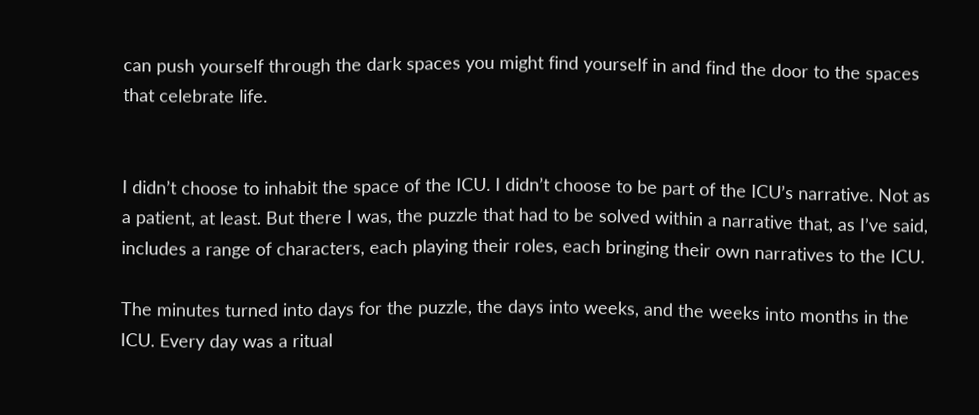can push yourself through the dark spaces you might find yourself in and find the door to the spaces that celebrate life.


I didn’t choose to inhabit the space of the ICU. I didn’t choose to be part of the ICU’s narrative. Not as a patient, at least. But there I was, the puzzle that had to be solved within a narrative that, as I’ve said, includes a range of characters, each playing their roles, each bringing their own narratives to the ICU.

The minutes turned into days for the puzzle, the days into weeks, and the weeks into months in the ICU. Every day was a ritual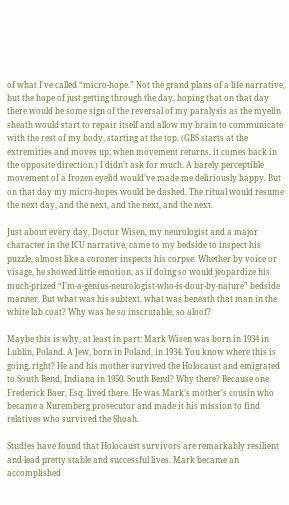of what I’ve called “micro-hope.” Not the grand plans of a life narrative, but the hope of just getting through the day, hoping that on that day there would be some sign of the reversal of my paralysis as the myelin sheath would start to repair itself and allow my brain to communicate with the rest of my body, starting at the top. (GBS starts at the extremities and moves up; when movement returns, it comes back in the opposite direction.) I didn’t ask for much. A barely perceptible movement of a frozen eyelid would’ve made me deliriously happy. But on that day my micro-hopes would be dashed. The ritual would resume the next day, and the next, and the next, and the next.

Just about every day, Doctor Wisen, my neurologist and a major character in the ICU narrative, came to my bedside to inspect his puzzle, almost like a coroner inspects his corpse. Whether by voice or visage, he showed little emotion, as if doing so would jeopardize his much-prized “I’m-a-genius-neurologist-who-is-dour-by-nature” bedside manner. But what was his subtext, what was beneath that man in the white lab coat? Why was he so inscrutable, so aloof?

Maybe this is why, at least in part: Mark Wisen was born in 1934 in Lublin, Poland. A Jew, born in Poland, in 1934. You know where this is going, right? He and his mother survived the Holocaust and emigrated to South Bend, Indiana in 1950. South Bend? Why there? Because one Frederick Baer, Esq. lived there. He was Mark’s mother’s cousin who became a Nuremberg prosecutor and made it his mission to find relatives who survived the Shoah.

Studies have found that Holocaust survivors are remarkably resilient and lead pretty stable and successful lives. Mark became an accomplished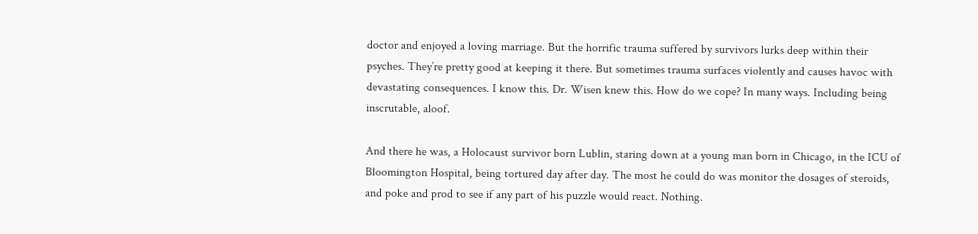doctor and enjoyed a loving marriage. But the horrific trauma suffered by survivors lurks deep within their psyches. They’re pretty good at keeping it there. But sometimes trauma surfaces violently and causes havoc with devastating consequences. I know this. Dr. Wisen knew this. How do we cope? In many ways. Including being inscrutable, aloof.

And there he was, a Holocaust survivor born Lublin, staring down at a young man born in Chicago, in the ICU of Bloomington Hospital, being tortured day after day. The most he could do was monitor the dosages of steroids, and poke and prod to see if any part of his puzzle would react. Nothing.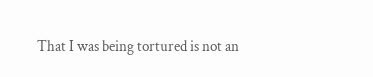That I was being tortured is not an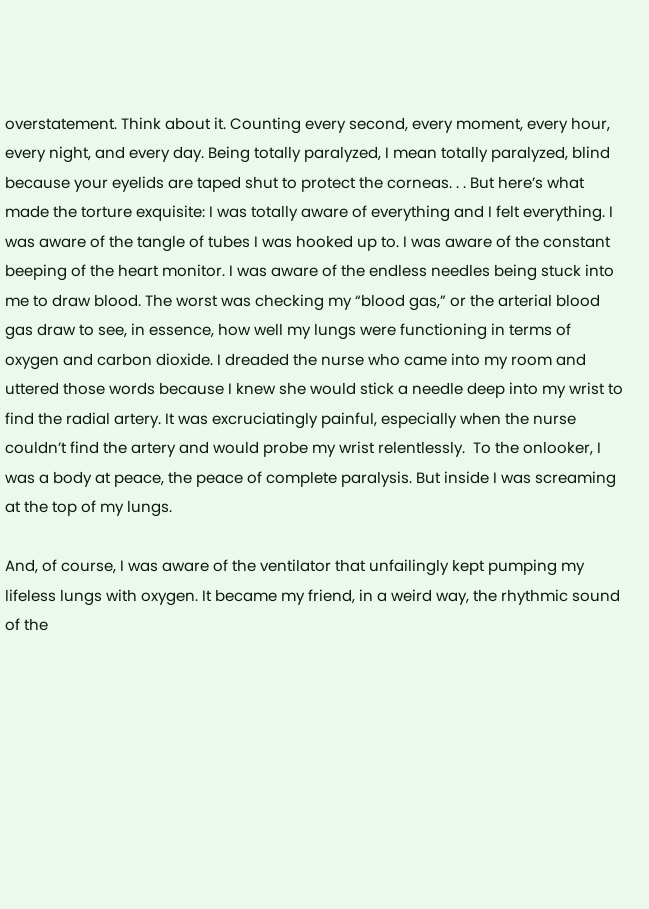overstatement. Think about it. Counting every second, every moment, every hour, every night, and every day. Being totally paralyzed, I mean totally paralyzed, blind because your eyelids are taped shut to protect the corneas. . . But here’s what made the torture exquisite: I was totally aware of everything and I felt everything. I was aware of the tangle of tubes I was hooked up to. I was aware of the constant beeping of the heart monitor. I was aware of the endless needles being stuck into me to draw blood. The worst was checking my “blood gas,” or the arterial blood gas draw to see, in essence, how well my lungs were functioning in terms of oxygen and carbon dioxide. I dreaded the nurse who came into my room and uttered those words because I knew she would stick a needle deep into my wrist to find the radial artery. It was excruciatingly painful, especially when the nurse couldn’t find the artery and would probe my wrist relentlessly.  To the onlooker, I was a body at peace, the peace of complete paralysis. But inside I was screaming at the top of my lungs.

And, of course, I was aware of the ventilator that unfailingly kept pumping my lifeless lungs with oxygen. It became my friend, in a weird way, the rhythmic sound of the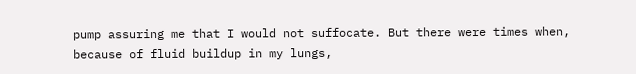pump assuring me that I would not suffocate. But there were times when, because of fluid buildup in my lungs,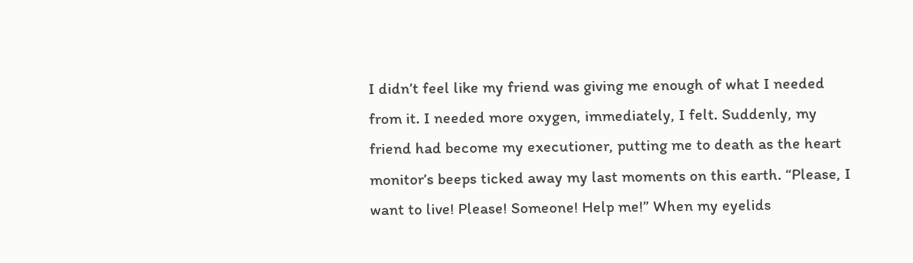I didn’t feel like my friend was giving me enough of what I needed from it. I needed more oxygen, immediately, I felt. Suddenly, my friend had become my executioner, putting me to death as the heart monitor’s beeps ticked away my last moments on this earth. “Please, I want to live! Please! Someone! Help me!” When my eyelids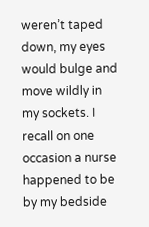weren’t taped down, my eyes would bulge and move wildly in my sockets. I recall on one occasion a nurse happened to be by my bedside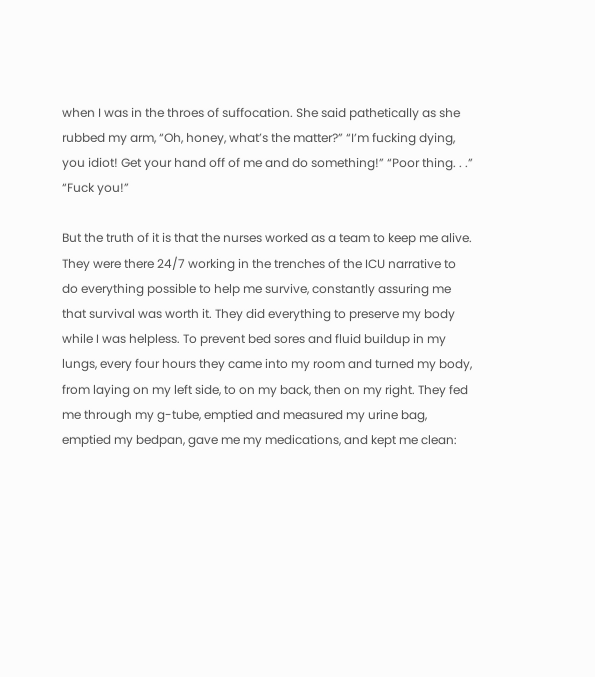when I was in the throes of suffocation. She said pathetically as she rubbed my arm, “Oh, honey, what’s the matter?” “I’m fucking dying, you idiot! Get your hand off of me and do something!” “Poor thing. . .” “Fuck you!”

But the truth of it is that the nurses worked as a team to keep me alive. They were there 24/7 working in the trenches of the ICU narrative to do everything possible to help me survive, constantly assuring me that survival was worth it. They did everything to preserve my body while I was helpless. To prevent bed sores and fluid buildup in my lungs, every four hours they came into my room and turned my body, from laying on my left side, to on my back, then on my right. They fed me through my g-tube, emptied and measured my urine bag, emptied my bedpan, gave me my medications, and kept me clean: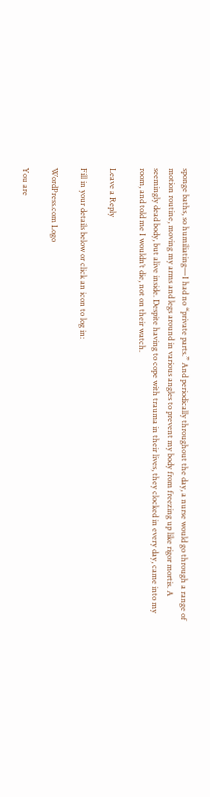sponge baths, so humiliating—I had no “private parts.” And periodically throughout the day, a nurse would go through a range of motion routine, moving my arms and legs around in various angles to prevent my body from freezing up like rigor mortis. A seemingly dead body, but alive inside. Despite having to cope with trauma in their lives, they clocked in every day, came into my room, and told me I wouldn’t die, not on their watch.

Leave a Reply

Fill in your details below or click an icon to log in:

WordPress.com Logo

You are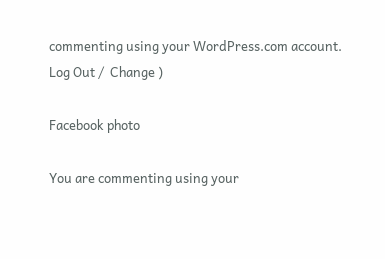commenting using your WordPress.com account. Log Out /  Change )

Facebook photo

You are commenting using your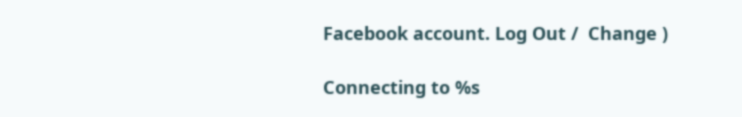Facebook account. Log Out /  Change )

Connecting to %s